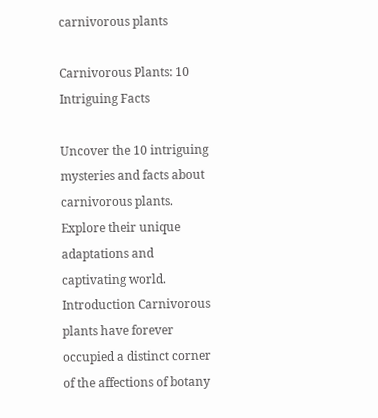carnivorous plants

Carnivorous Plants: 10 Intriguing Facts

Uncover the 10 intriguing mysteries and facts about carnivorous plants. Explore their unique adaptations and captivating world. Introduction Carnivorous plants have forever occupied a distinct corner of the affections of botany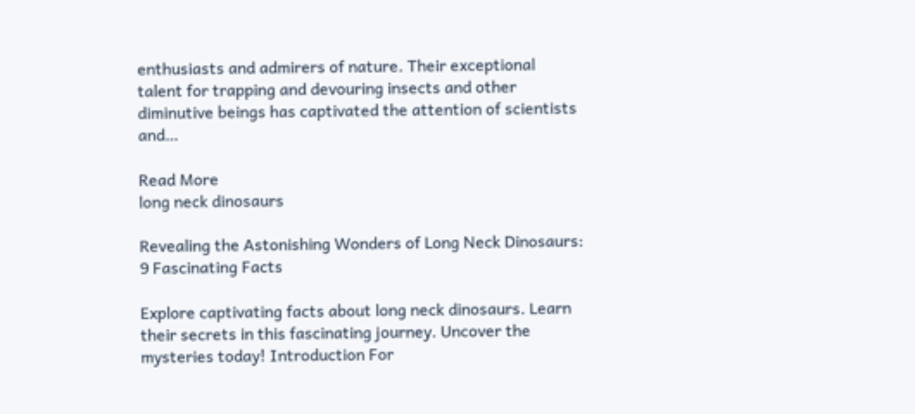enthusiasts and admirers of nature. Their exceptional talent for trapping and devouring insects and other diminutive beings has captivated the attention of scientists and…

Read More
long neck dinosaurs

Revealing the Astonishing Wonders of Long Neck Dinosaurs: 9 Fascinating Facts

Explore captivating facts about long neck dinosaurs. Learn their secrets in this fascinating journey. Uncover the mysteries today! Introduction For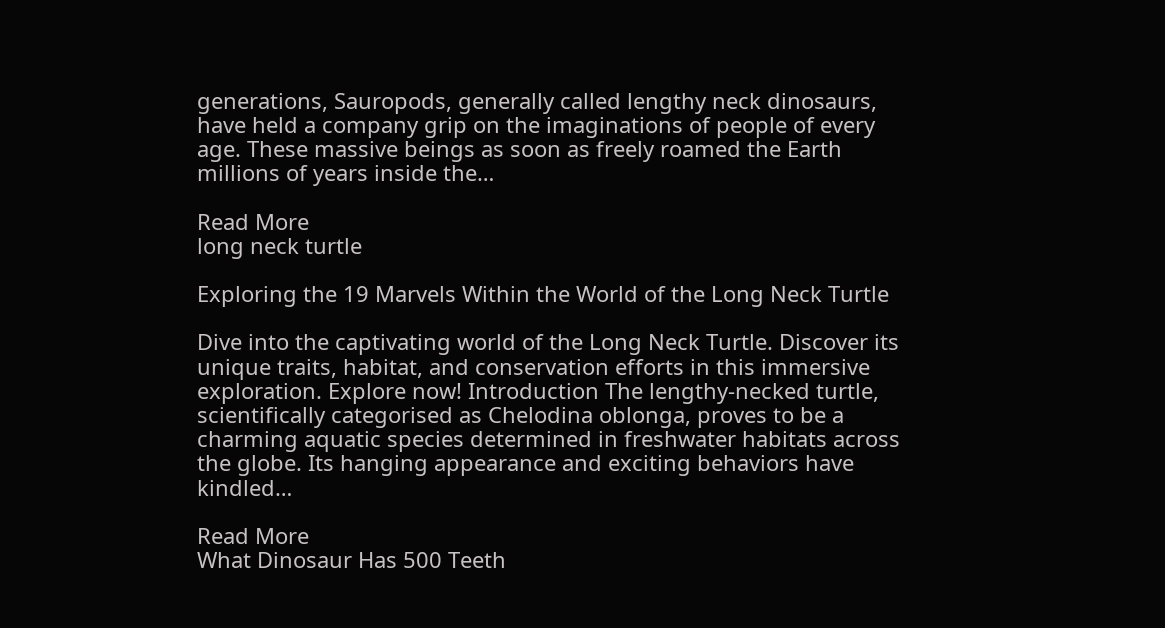generations, Sauropods, generally called lengthy neck dinosaurs, have held a company grip on the imaginations of people of every age. These massive beings as soon as freely roamed the Earth millions of years inside the…

Read More
long neck turtle

Exploring the 19 Marvels Within the World of the Long Neck Turtle

Dive into the captivating world of the Long Neck Turtle. Discover its unique traits, habitat, and conservation efforts in this immersive exploration. Explore now! Introduction The lengthy-necked turtle, scientifically categorised as Chelodina oblonga, proves to be a charming aquatic species determined in freshwater habitats across the globe. Its hanging appearance and exciting behaviors have kindled…

Read More
What Dinosaur Has 500 Teeth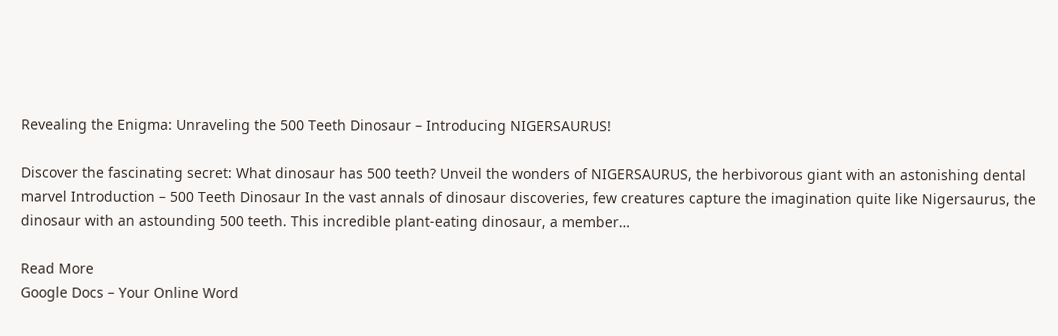Revealing the Enigma: Unraveling the 500 Teeth Dinosaur – Introducing NIGERSAURUS!

Discover the fascinating secret: What dinosaur has 500 teeth? Unveil the wonders of NIGERSAURUS, the herbivorous giant with an astonishing dental marvel Introduction – 500 Teeth Dinosaur In the vast annals of dinosaur discoveries, few creatures capture the imagination quite like Nigersaurus, the dinosaur with an astounding 500 teeth. This incredible plant-eating dinosaur, a member…

Read More
Google Docs – Your Online Word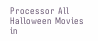Processor All Halloween Movies in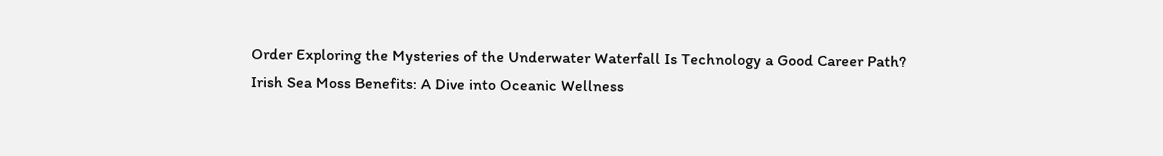Order Exploring the Mysteries of the Underwater Waterfall Is Technology a Good Career Path? Irish Sea Moss Benefits: A Dive into Oceanic Wellness